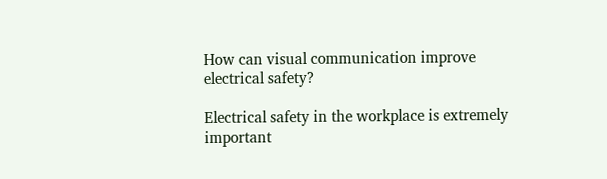How can visual communication improve electrical safety?

Electrical safety in the workplace is extremely important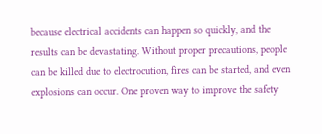because electrical accidents can happen so quickly, and the results can be devastating. Without proper precautions, people can be killed due to electrocution, fires can be started, and even explosions can occur. One proven way to improve the safety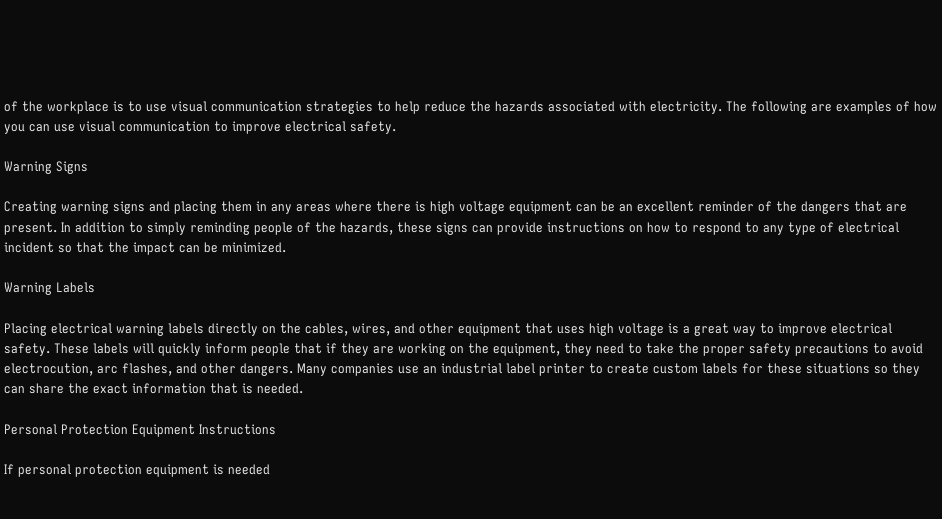of the workplace is to use visual communication strategies to help reduce the hazards associated with electricity. The following are examples of how you can use visual communication to improve electrical safety.

Warning Signs

Creating warning signs and placing them in any areas where there is high voltage equipment can be an excellent reminder of the dangers that are present. In addition to simply reminding people of the hazards, these signs can provide instructions on how to respond to any type of electrical incident so that the impact can be minimized.

Warning Labels

Placing electrical warning labels directly on the cables, wires, and other equipment that uses high voltage is a great way to improve electrical safety. These labels will quickly inform people that if they are working on the equipment, they need to take the proper safety precautions to avoid electrocution, arc flashes, and other dangers. Many companies use an industrial label printer to create custom labels for these situations so they can share the exact information that is needed.

Personal Protection Equipment Instructions

If personal protection equipment is needed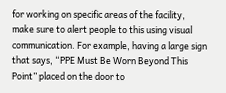for working on specific areas of the facility, make sure to alert people to this using visual communication. For example, having a large sign that says, “PPE Must Be Worn Beyond This Point” placed on the door to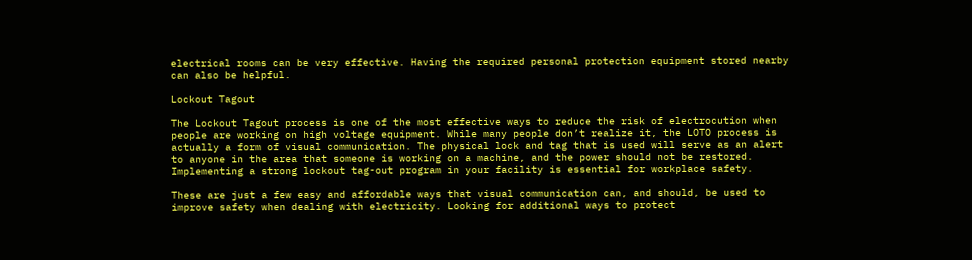electrical rooms can be very effective. Having the required personal protection equipment stored nearby can also be helpful.

Lockout Tagout

The Lockout Tagout process is one of the most effective ways to reduce the risk of electrocution when people are working on high voltage equipment. While many people don’t realize it, the LOTO process is actually a form of visual communication. The physical lock and tag that is used will serve as an alert to anyone in the area that someone is working on a machine, and the power should not be restored. Implementing a strong lockout tag-out program in your facility is essential for workplace safety.

These are just a few easy and affordable ways that visual communication can, and should, be used to improve safety when dealing with electricity. Looking for additional ways to protect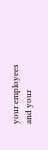your employees and your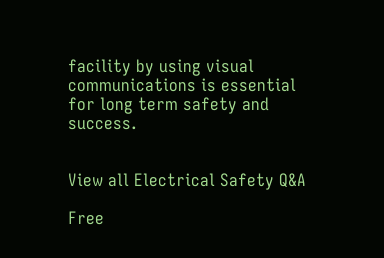facility by using visual communications is essential for long term safety and success.


View all Electrical Safety Q&A

Free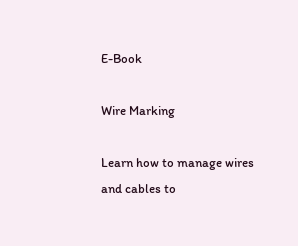E-Book

Wire Marking

Learn how to manage wires and cables to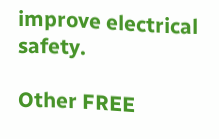improve electrical safety.

Other FREE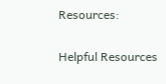Resources:

Helpful Resources